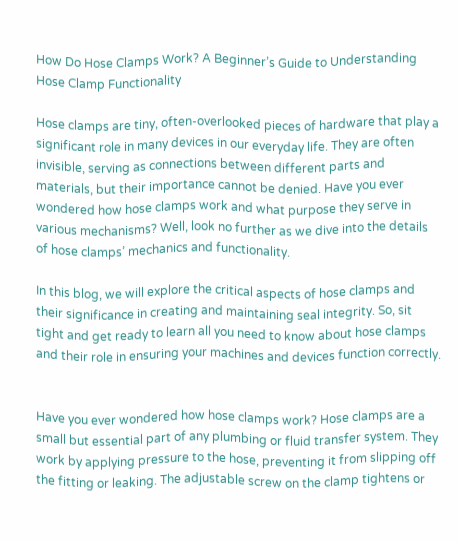How Do Hose Clamps Work? A Beginner’s Guide to Understanding Hose Clamp Functionality

Hose clamps are tiny, often-overlooked pieces of hardware that play a significant role in many devices in our everyday life. They are often invisible, serving as connections between different parts and materials, but their importance cannot be denied. Have you ever wondered how hose clamps work and what purpose they serve in various mechanisms? Well, look no further as we dive into the details of hose clamps’ mechanics and functionality.

In this blog, we will explore the critical aspects of hose clamps and their significance in creating and maintaining seal integrity. So, sit tight and get ready to learn all you need to know about hose clamps and their role in ensuring your machines and devices function correctly.


Have you ever wondered how hose clamps work? Hose clamps are a small but essential part of any plumbing or fluid transfer system. They work by applying pressure to the hose, preventing it from slipping off the fitting or leaking. The adjustable screw on the clamp tightens or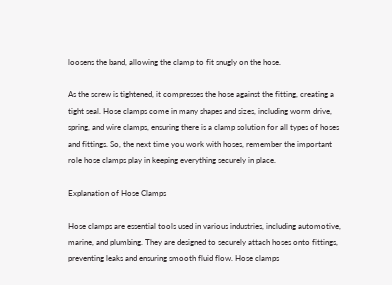loosens the band, allowing the clamp to fit snugly on the hose.

As the screw is tightened, it compresses the hose against the fitting, creating a tight seal. Hose clamps come in many shapes and sizes, including worm drive, spring, and wire clamps, ensuring there is a clamp solution for all types of hoses and fittings. So, the next time you work with hoses, remember the important role hose clamps play in keeping everything securely in place.

Explanation of Hose Clamps

Hose clamps are essential tools used in various industries, including automotive, marine, and plumbing. They are designed to securely attach hoses onto fittings, preventing leaks and ensuring smooth fluid flow. Hose clamps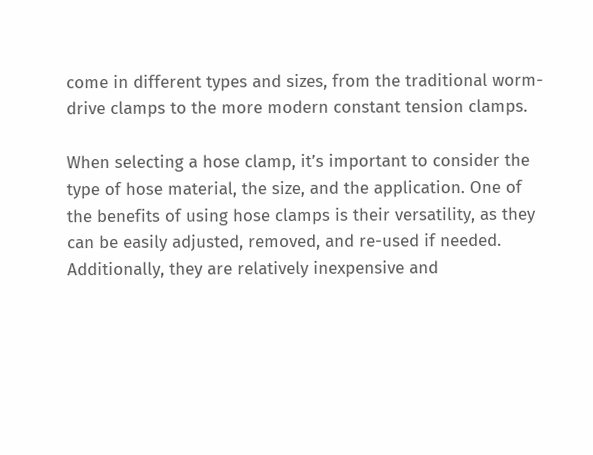come in different types and sizes, from the traditional worm-drive clamps to the more modern constant tension clamps.

When selecting a hose clamp, it’s important to consider the type of hose material, the size, and the application. One of the benefits of using hose clamps is their versatility, as they can be easily adjusted, removed, and re-used if needed. Additionally, they are relatively inexpensive and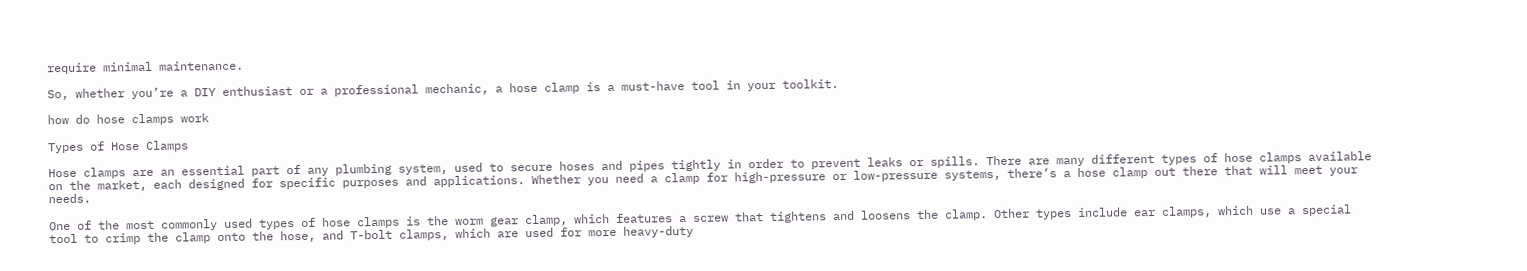require minimal maintenance.

So, whether you’re a DIY enthusiast or a professional mechanic, a hose clamp is a must-have tool in your toolkit.

how do hose clamps work

Types of Hose Clamps

Hose clamps are an essential part of any plumbing system, used to secure hoses and pipes tightly in order to prevent leaks or spills. There are many different types of hose clamps available on the market, each designed for specific purposes and applications. Whether you need a clamp for high-pressure or low-pressure systems, there’s a hose clamp out there that will meet your needs.

One of the most commonly used types of hose clamps is the worm gear clamp, which features a screw that tightens and loosens the clamp. Other types include ear clamps, which use a special tool to crimp the clamp onto the hose, and T-bolt clamps, which are used for more heavy-duty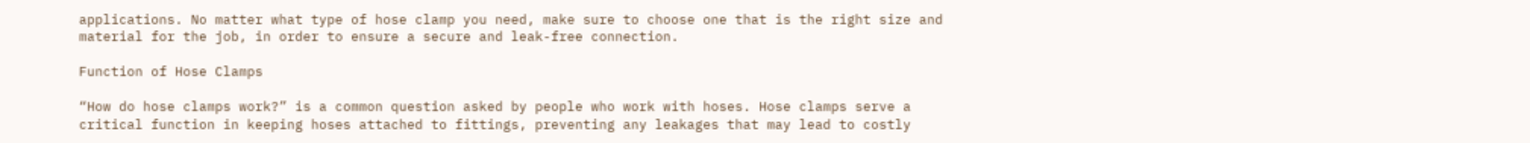applications. No matter what type of hose clamp you need, make sure to choose one that is the right size and material for the job, in order to ensure a secure and leak-free connection.

Function of Hose Clamps

“How do hose clamps work?” is a common question asked by people who work with hoses. Hose clamps serve a critical function in keeping hoses attached to fittings, preventing any leakages that may lead to costly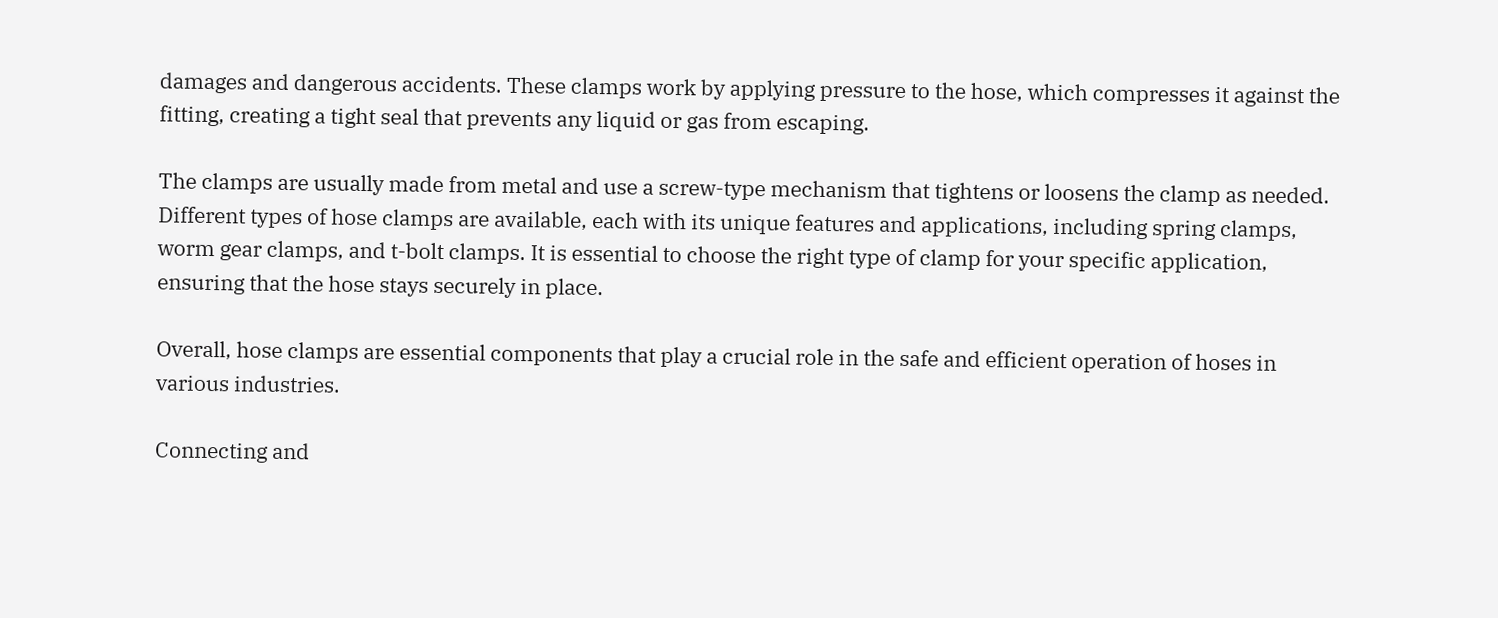damages and dangerous accidents. These clamps work by applying pressure to the hose, which compresses it against the fitting, creating a tight seal that prevents any liquid or gas from escaping.

The clamps are usually made from metal and use a screw-type mechanism that tightens or loosens the clamp as needed. Different types of hose clamps are available, each with its unique features and applications, including spring clamps, worm gear clamps, and t-bolt clamps. It is essential to choose the right type of clamp for your specific application, ensuring that the hose stays securely in place.

Overall, hose clamps are essential components that play a crucial role in the safe and efficient operation of hoses in various industries.

Connecting and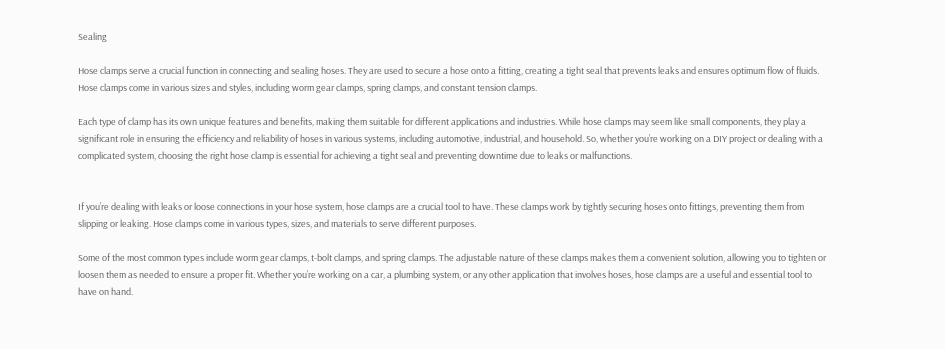Sealing

Hose clamps serve a crucial function in connecting and sealing hoses. They are used to secure a hose onto a fitting, creating a tight seal that prevents leaks and ensures optimum flow of fluids. Hose clamps come in various sizes and styles, including worm gear clamps, spring clamps, and constant tension clamps.

Each type of clamp has its own unique features and benefits, making them suitable for different applications and industries. While hose clamps may seem like small components, they play a significant role in ensuring the efficiency and reliability of hoses in various systems, including automotive, industrial, and household. So, whether you’re working on a DIY project or dealing with a complicated system, choosing the right hose clamp is essential for achieving a tight seal and preventing downtime due to leaks or malfunctions.


If you’re dealing with leaks or loose connections in your hose system, hose clamps are a crucial tool to have. These clamps work by tightly securing hoses onto fittings, preventing them from slipping or leaking. Hose clamps come in various types, sizes, and materials to serve different purposes.

Some of the most common types include worm gear clamps, t-bolt clamps, and spring clamps. The adjustable nature of these clamps makes them a convenient solution, allowing you to tighten or loosen them as needed to ensure a proper fit. Whether you’re working on a car, a plumbing system, or any other application that involves hoses, hose clamps are a useful and essential tool to have on hand.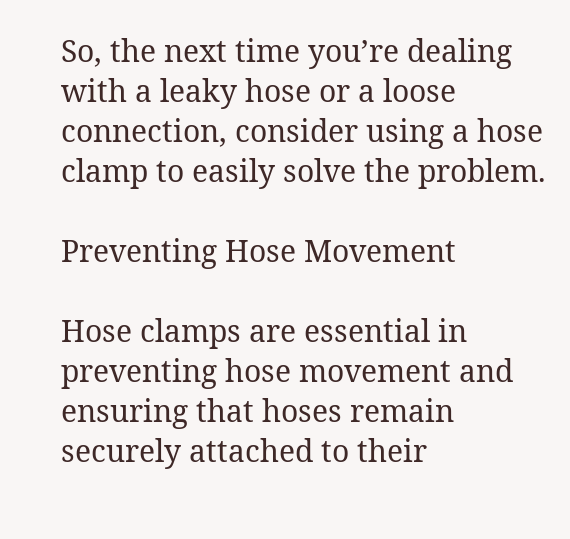So, the next time you’re dealing with a leaky hose or a loose connection, consider using a hose clamp to easily solve the problem.

Preventing Hose Movement

Hose clamps are essential in preventing hose movement and ensuring that hoses remain securely attached to their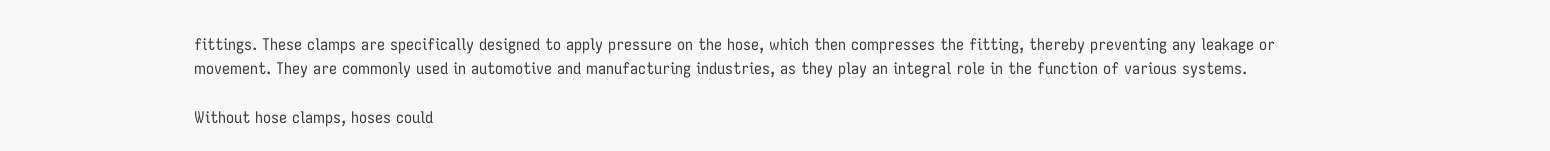fittings. These clamps are specifically designed to apply pressure on the hose, which then compresses the fitting, thereby preventing any leakage or movement. They are commonly used in automotive and manufacturing industries, as they play an integral role in the function of various systems.

Without hose clamps, hoses could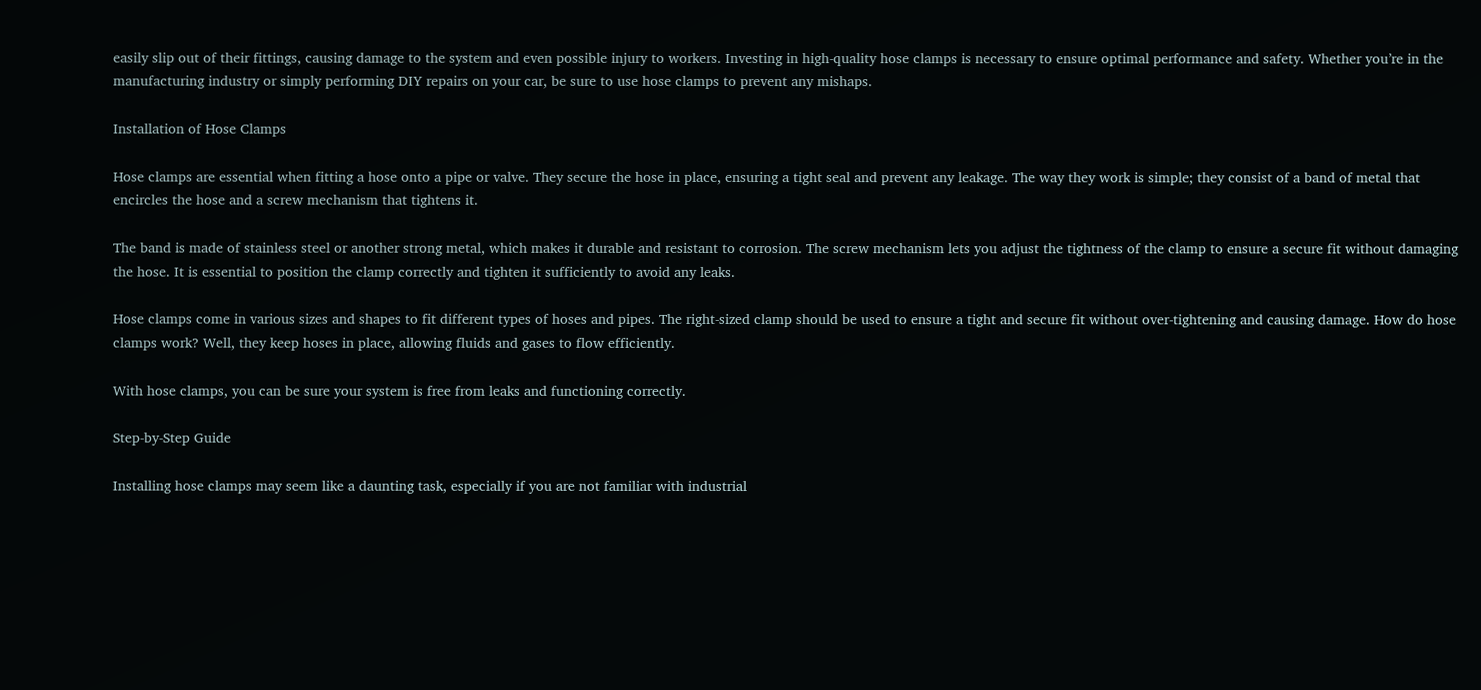easily slip out of their fittings, causing damage to the system and even possible injury to workers. Investing in high-quality hose clamps is necessary to ensure optimal performance and safety. Whether you’re in the manufacturing industry or simply performing DIY repairs on your car, be sure to use hose clamps to prevent any mishaps.

Installation of Hose Clamps

Hose clamps are essential when fitting a hose onto a pipe or valve. They secure the hose in place, ensuring a tight seal and prevent any leakage. The way they work is simple; they consist of a band of metal that encircles the hose and a screw mechanism that tightens it.

The band is made of stainless steel or another strong metal, which makes it durable and resistant to corrosion. The screw mechanism lets you adjust the tightness of the clamp to ensure a secure fit without damaging the hose. It is essential to position the clamp correctly and tighten it sufficiently to avoid any leaks.

Hose clamps come in various sizes and shapes to fit different types of hoses and pipes. The right-sized clamp should be used to ensure a tight and secure fit without over-tightening and causing damage. How do hose clamps work? Well, they keep hoses in place, allowing fluids and gases to flow efficiently.

With hose clamps, you can be sure your system is free from leaks and functioning correctly.

Step-by-Step Guide

Installing hose clamps may seem like a daunting task, especially if you are not familiar with industrial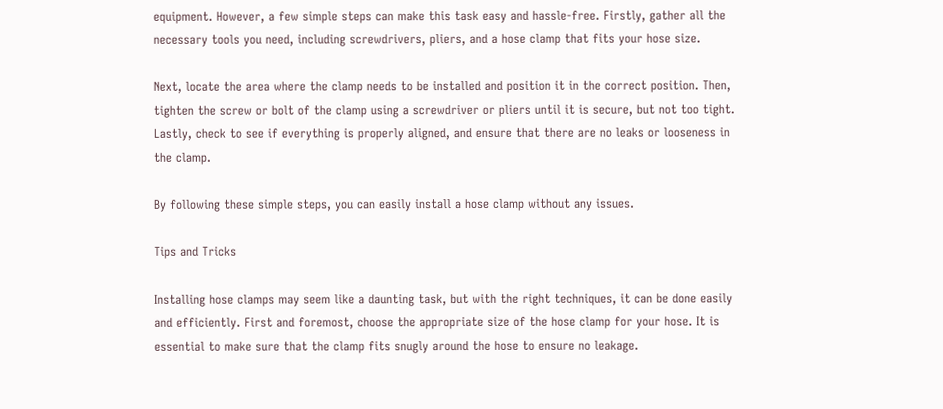equipment. However, a few simple steps can make this task easy and hassle-free. Firstly, gather all the necessary tools you need, including screwdrivers, pliers, and a hose clamp that fits your hose size.

Next, locate the area where the clamp needs to be installed and position it in the correct position. Then, tighten the screw or bolt of the clamp using a screwdriver or pliers until it is secure, but not too tight. Lastly, check to see if everything is properly aligned, and ensure that there are no leaks or looseness in the clamp.

By following these simple steps, you can easily install a hose clamp without any issues.

Tips and Tricks

Installing hose clamps may seem like a daunting task, but with the right techniques, it can be done easily and efficiently. First and foremost, choose the appropriate size of the hose clamp for your hose. It is essential to make sure that the clamp fits snugly around the hose to ensure no leakage.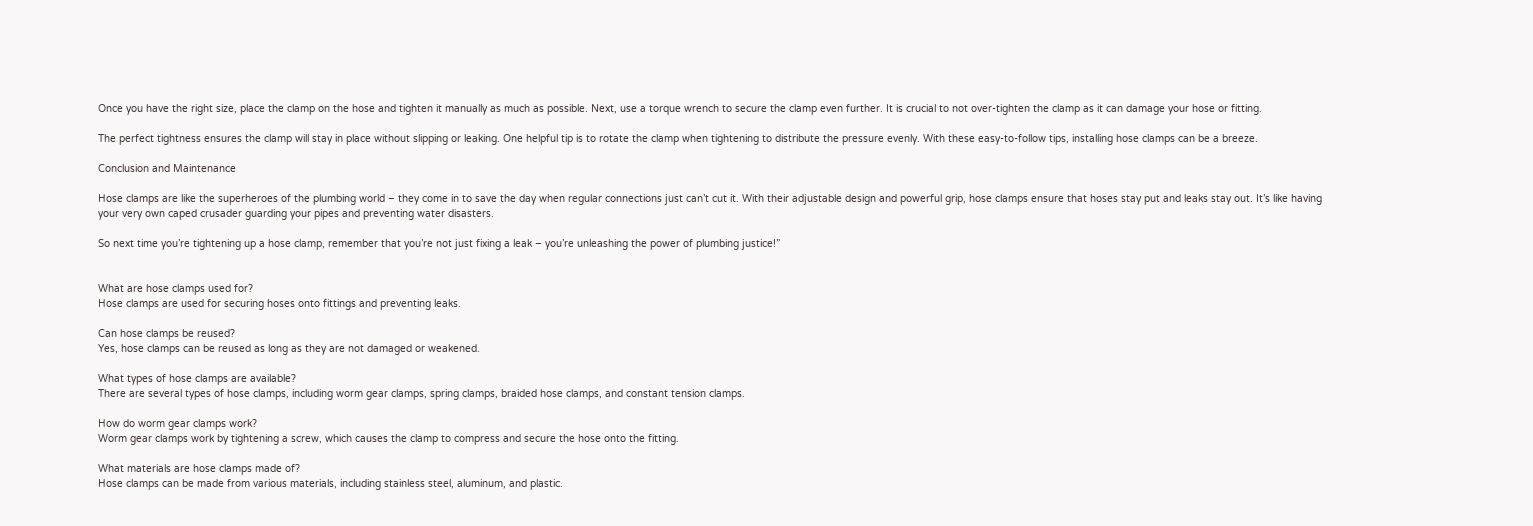Once you have the right size, place the clamp on the hose and tighten it manually as much as possible. Next, use a torque wrench to secure the clamp even further. It is crucial to not over-tighten the clamp as it can damage your hose or fitting.

The perfect tightness ensures the clamp will stay in place without slipping or leaking. One helpful tip is to rotate the clamp when tightening to distribute the pressure evenly. With these easy-to-follow tips, installing hose clamps can be a breeze.

Conclusion and Maintenance

Hose clamps are like the superheroes of the plumbing world – they come in to save the day when regular connections just can’t cut it. With their adjustable design and powerful grip, hose clamps ensure that hoses stay put and leaks stay out. It’s like having your very own caped crusader guarding your pipes and preventing water disasters.

So next time you’re tightening up a hose clamp, remember that you’re not just fixing a leak – you’re unleashing the power of plumbing justice!”


What are hose clamps used for?
Hose clamps are used for securing hoses onto fittings and preventing leaks.

Can hose clamps be reused?
Yes, hose clamps can be reused as long as they are not damaged or weakened.

What types of hose clamps are available?
There are several types of hose clamps, including worm gear clamps, spring clamps, braided hose clamps, and constant tension clamps.

How do worm gear clamps work?
Worm gear clamps work by tightening a screw, which causes the clamp to compress and secure the hose onto the fitting.

What materials are hose clamps made of?
Hose clamps can be made from various materials, including stainless steel, aluminum, and plastic.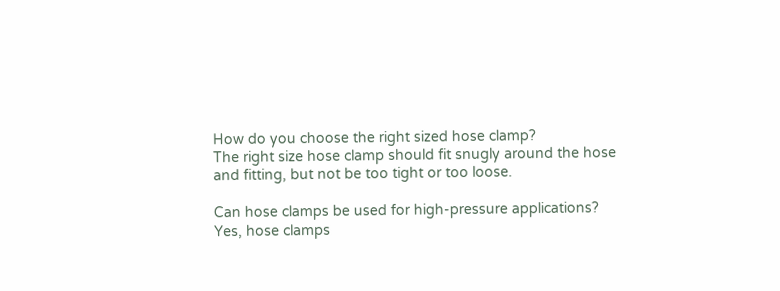How do you choose the right sized hose clamp?
The right size hose clamp should fit snugly around the hose and fitting, but not be too tight or too loose.

Can hose clamps be used for high-pressure applications?
Yes, hose clamps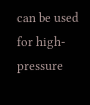can be used for high-pressure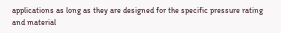applications as long as they are designed for the specific pressure rating and material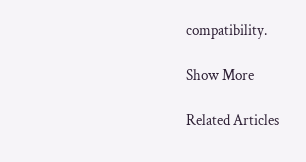compatibility.

Show More

Related Articles